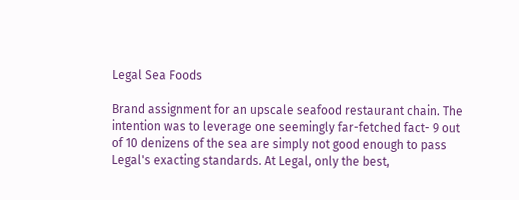Legal Sea Foods

Brand assignment for an upscale seafood restaurant chain. The intention was to leverage one seemingly far-fetched fact- 9 out of 10 denizens of the sea are simply not good enough to pass Legal's exacting standards. At Legal, only the best,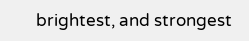brightest, and strongest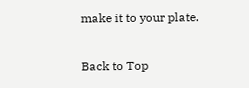make it to your plate.

Back to Top